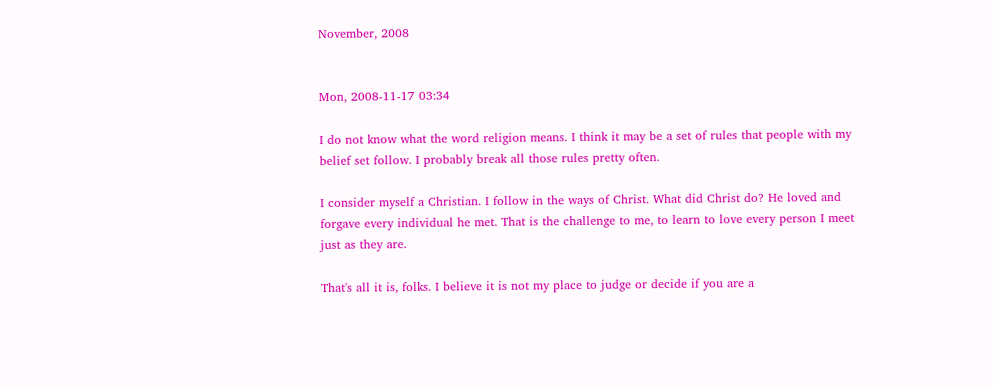November, 2008


Mon, 2008-11-17 03:34

I do not know what the word religion means. I think it may be a set of rules that people with my belief set follow. I probably break all those rules pretty often.

I consider myself a Christian. I follow in the ways of Christ. What did Christ do? He loved and forgave every individual he met. That is the challenge to me, to learn to love every person I meet just as they are.

That's all it is, folks. I believe it is not my place to judge or decide if you are a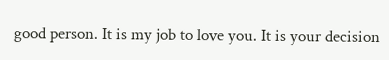good person. It is my job to love you. It is your decision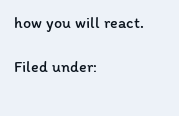how you will react.

Filed under: